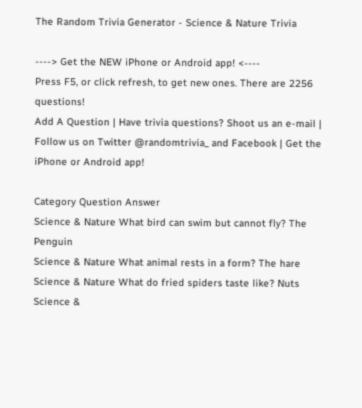The Random Trivia Generator - Science & Nature Trivia

----> Get the NEW iPhone or Android app! <----
Press F5, or click refresh, to get new ones. There are 2256 questions!
Add A Question | Have trivia questions? Shoot us an e-mail | Follow us on Twitter @randomtrivia_ and Facebook | Get the iPhone or Android app!

Category Question Answer
Science & Nature What bird can swim but cannot fly? The Penguin
Science & Nature What animal rests in a form? The hare
Science & Nature What do fried spiders taste like? Nuts
Science &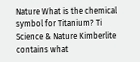Nature What is the chemical symbol for Titanium? Ti
Science & Nature Kimberlite contains what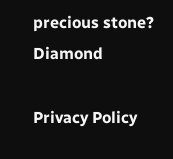precious stone? Diamond

Privacy Policy